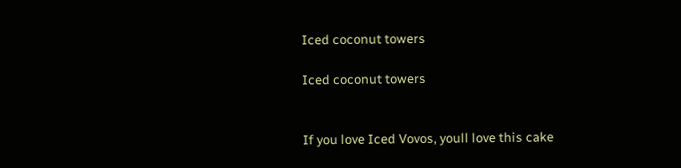Iced coconut towers

Iced coconut towers


If you love Iced Vovos, youll love this cake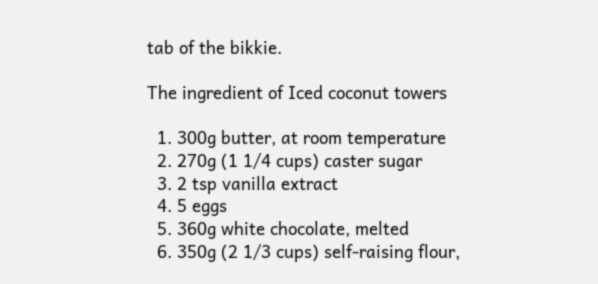tab of the bikkie.

The ingredient of Iced coconut towers

  1. 300g butter, at room temperature
  2. 270g (1 1/4 cups) caster sugar
  3. 2 tsp vanilla extract
  4. 5 eggs
  5. 360g white chocolate, melted
  6. 350g (2 1/3 cups) self-raising flour,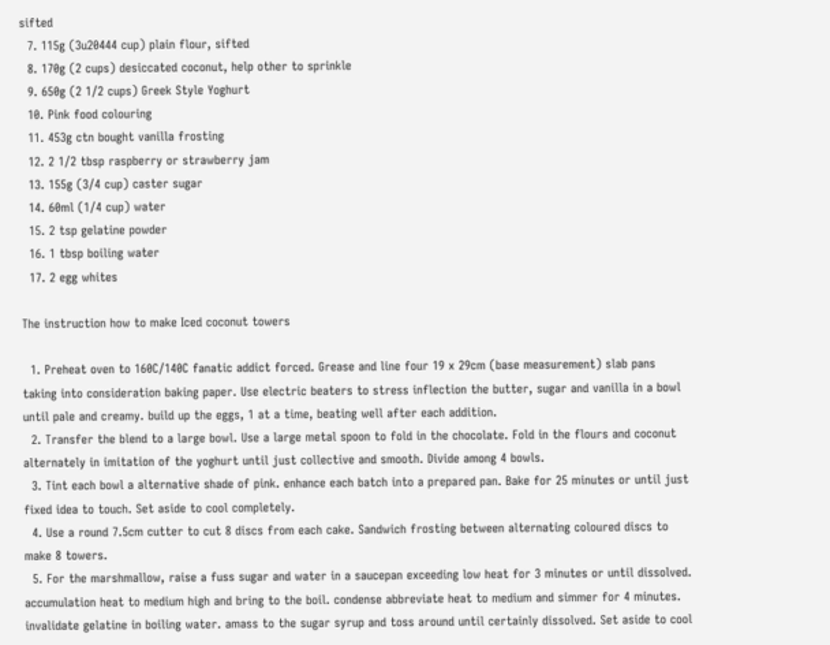sifted
  7. 115g (3u20444 cup) plain flour, sifted
  8. 170g (2 cups) desiccated coconut, help other to sprinkle
  9. 650g (2 1/2 cups) Greek Style Yoghurt
  10. Pink food colouring
  11. 453g ctn bought vanilla frosting
  12. 2 1/2 tbsp raspberry or strawberry jam
  13. 155g (3/4 cup) caster sugar
  14. 60ml (1/4 cup) water
  15. 2 tsp gelatine powder
  16. 1 tbsp boiling water
  17. 2 egg whites

The instruction how to make Iced coconut towers

  1. Preheat oven to 160C/140C fanatic addict forced. Grease and line four 19 x 29cm (base measurement) slab pans taking into consideration baking paper. Use electric beaters to stress inflection the butter, sugar and vanilla in a bowl until pale and creamy. build up the eggs, 1 at a time, beating well after each addition.
  2. Transfer the blend to a large bowl. Use a large metal spoon to fold in the chocolate. Fold in the flours and coconut alternately in imitation of the yoghurt until just collective and smooth. Divide among 4 bowls.
  3. Tint each bowl a alternative shade of pink. enhance each batch into a prepared pan. Bake for 25 minutes or until just fixed idea to touch. Set aside to cool completely.
  4. Use a round 7.5cm cutter to cut 8 discs from each cake. Sandwich frosting between alternating coloured discs to make 8 towers.
  5. For the marshmallow, raise a fuss sugar and water in a saucepan exceeding low heat for 3 minutes or until dissolved. accumulation heat to medium high and bring to the boil. condense abbreviate heat to medium and simmer for 4 minutes. invalidate gelatine in boiling water. amass to the sugar syrup and toss around until certainly dissolved. Set aside to cool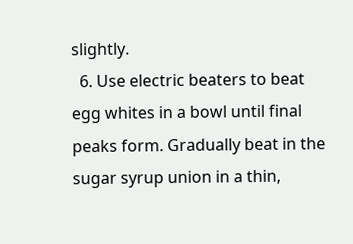slightly.
  6. Use electric beaters to beat egg whites in a bowl until final peaks form. Gradually beat in the sugar syrup union in a thin,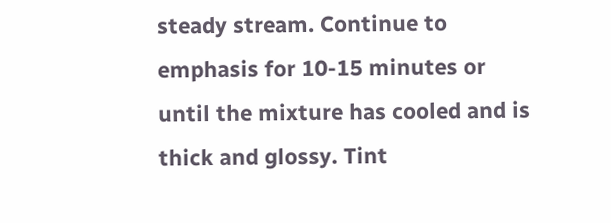steady stream. Continue to emphasis for 10-15 minutes or until the mixture has cooled and is thick and glossy. Tint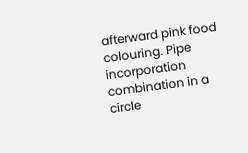afterward pink food colouring. Pipe incorporation combination in a circle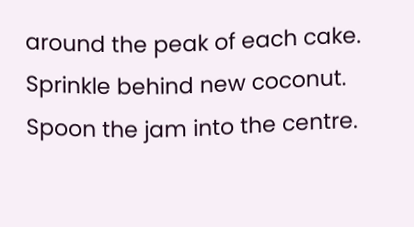around the peak of each cake. Sprinkle behind new coconut. Spoon the jam into the centre.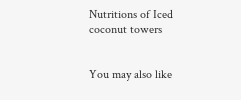Nutritions of Iced coconut towers


You may also like